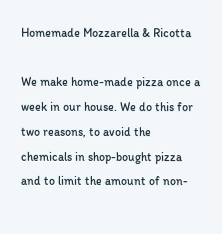Homemade Mozzarella & Ricotta

We make home-made pizza once a week in our house. We do this for two reasons, to avoid the chemicals in shop-bought pizza and to limit the amount of non-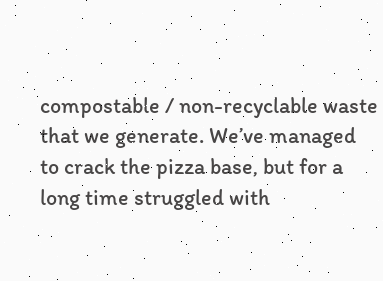compostable / non-recyclable waste that we generate. We’ve managed to crack the pizza base, but for a long time struggled with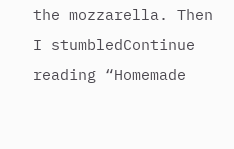the mozzarella. Then I stumbledContinue reading “Homemade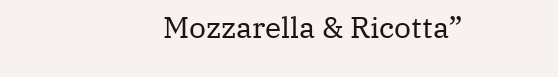Mozzarella & Ricotta”